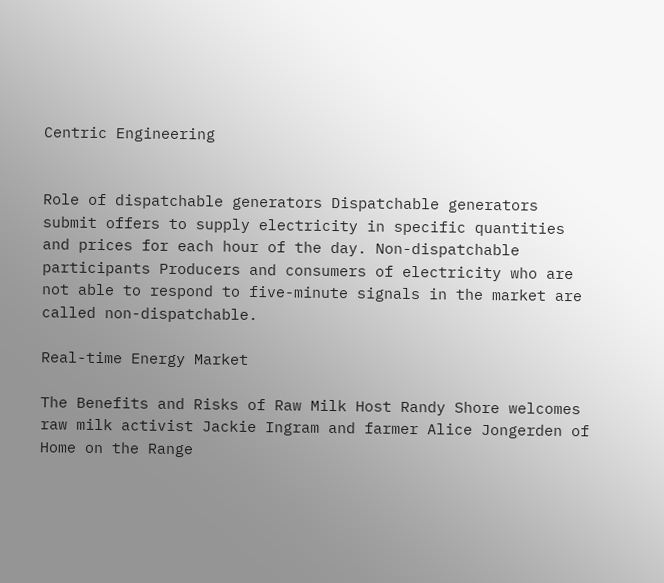Centric Engineering


Role of dispatchable generators Dispatchable generators submit offers to supply electricity in specific quantities and prices for each hour of the day. Non-dispatchable participants Producers and consumers of electricity who are not able to respond to five-minute signals in the market are called non-dispatchable.

Real-time Energy Market

The Benefits and Risks of Raw Milk Host Randy Shore welcomes raw milk activist Jackie Ingram and farmer Alice Jongerden of Home on the Range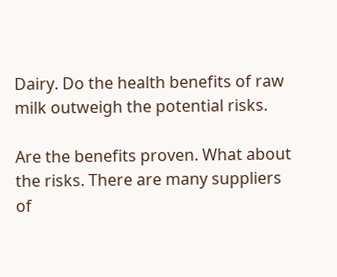Dairy. Do the health benefits of raw milk outweigh the potential risks.

Are the benefits proven. What about the risks. There are many suppliers of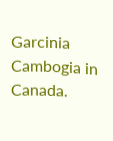Garcinia Cambogia in Canada.